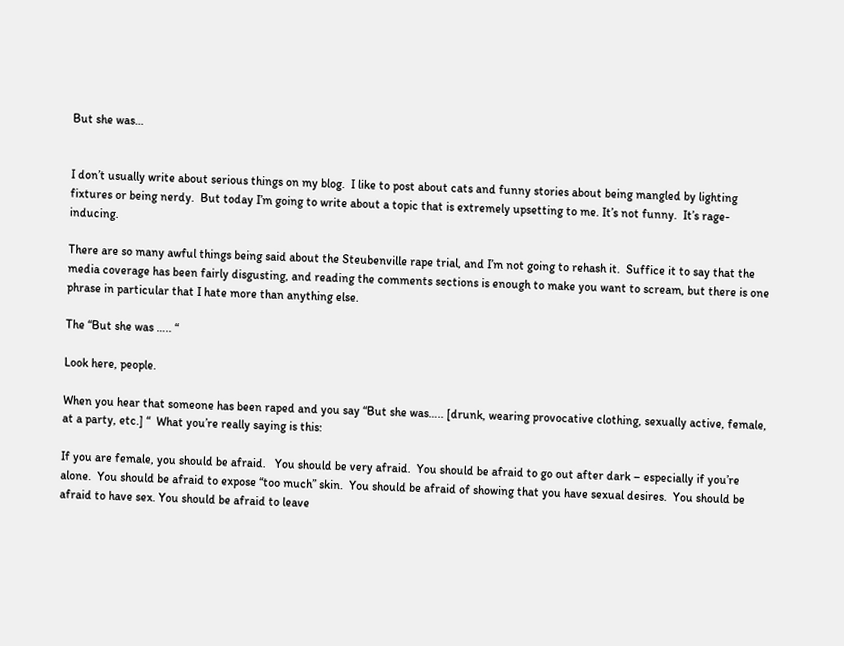But she was…


I don’t usually write about serious things on my blog.  I like to post about cats and funny stories about being mangled by lighting fixtures or being nerdy.  But today I’m going to write about a topic that is extremely upsetting to me. It’s not funny.  It’s rage-inducing.

There are so many awful things being said about the Steubenville rape trial, and I’m not going to rehash it.  Suffice it to say that the media coverage has been fairly disgusting, and reading the comments sections is enough to make you want to scream, but there is one phrase in particular that I hate more than anything else.

The “But she was ….. “

Look here, people.

When you hear that someone has been raped and you say “But she was….. [drunk, wearing provocative clothing, sexually active, female, at a party, etc.] “  What you’re really saying is this:

If you are female, you should be afraid.   You should be very afraid.  You should be afraid to go out after dark – especially if you’re alone.  You should be afraid to expose “too much” skin.  You should be afraid of showing that you have sexual desires.  You should be afraid to have sex. You should be afraid to leave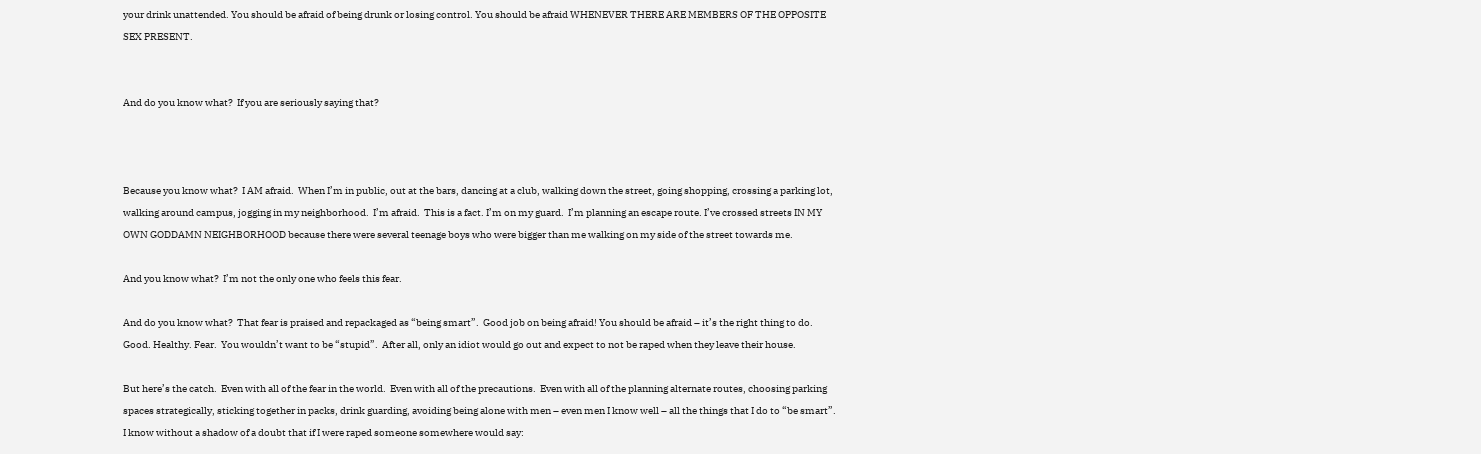your drink unattended. You should be afraid of being drunk or losing control. You should be afraid WHENEVER THERE ARE MEMBERS OF THE OPPOSITE SEX PRESENT.


And do you know what?  If you are seriously saying that?



Because you know what?  I AM afraid.  When I’m in public, out at the bars, dancing at a club, walking down the street, going shopping, crossing a parking lot, walking around campus, jogging in my neighborhood.  I’m afraid.  This is a fact. I’m on my guard.  I’m planning an escape route. I’ve crossed streets IN MY OWN GODDAMN NEIGHBORHOOD because there were several teenage boys who were bigger than me walking on my side of the street towards me.

And you know what?  I’m not the only one who feels this fear.

And do you know what?  That fear is praised and repackaged as “being smart”.  Good job on being afraid! You should be afraid – it’s the right thing to do.  Good. Healthy. Fear.  You wouldn’t want to be “stupid”.  After all, only an idiot would go out and expect to not be raped when they leave their house.

But here’s the catch.  Even with all of the fear in the world.  Even with all of the precautions.  Even with all of the planning alternate routes, choosing parking spaces strategically, sticking together in packs, drink guarding, avoiding being alone with men – even men I know well – all the things that I do to “be smart”.  I know without a shadow of a doubt that if I were raped someone somewhere would say: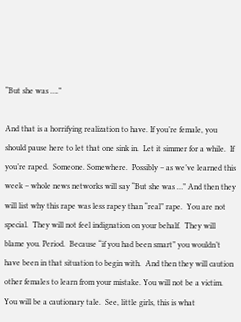“But she was ….”

And that is a horrifying realization to have. If you’re female, you should pause here to let that one sink in.  Let it simmer for a while.  If you’re raped.  Someone. Somewhere.  Possibly – as we’ve learned this week – whole news networks will say “But she was …” And then they will list why this rape was less rapey than “real” rape.  You are not special.  They will not feel indignation on your behalf.  They will blame you. Period.  Because “if you had been smart” you wouldn’t have been in that situation to begin with.  And then they will caution other females to learn from your mistake. You will not be a victim.  You will be a cautionary tale.  See, little girls, this is what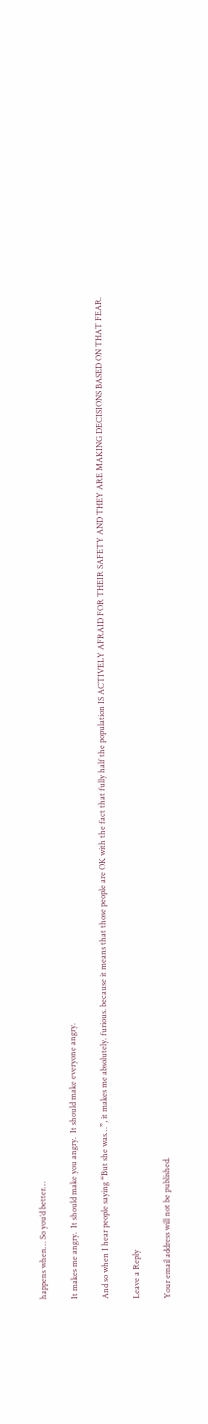happens when… So you’d better…

It makes me angry.  It should make you angry.  It should make everyone angry.

And so when I hear people saying “But she was…”, it makes me absolutely. furious. because it means that those people are OK with the fact that fully half the population IS ACTIVELY AFRAID FOR THEIR SAFETY AND THEY ARE MAKING DECISIONS BASED ON THAT FEAR.

Leave a Reply

Your email address will not be published.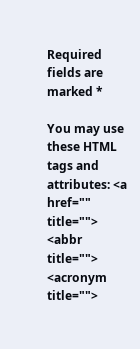Required fields are marked *

You may use these HTML tags and attributes: <a href="" title=""> <abbr title=""> <acronym title="">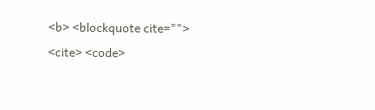<b> <blockquote cite=""> <cite> <code>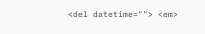<del datetime=""> <em>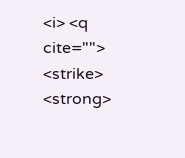<i> <q cite=""> <strike> <strong>